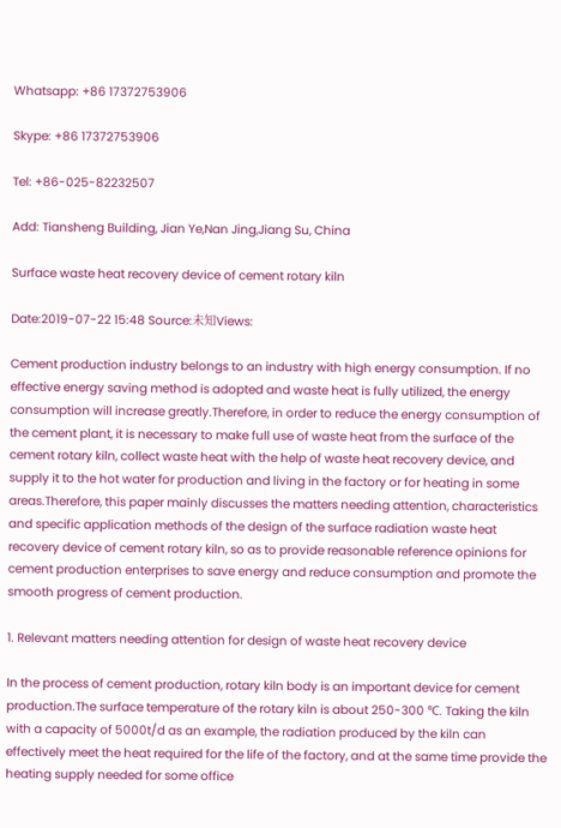Whatsapp: +86 17372753906

Skype: +86 17372753906

Tel: +86-025-82232507

Add: Tiansheng Building, Jian Ye,Nan Jing,Jiang Su, China

Surface waste heat recovery device of cement rotary kiln

Date:2019-07-22 15:48 Source:未知Views:

Cement production industry belongs to an industry with high energy consumption. If no effective energy saving method is adopted and waste heat is fully utilized, the energy consumption will increase greatly.Therefore, in order to reduce the energy consumption of the cement plant, it is necessary to make full use of waste heat from the surface of the cement rotary kiln, collect waste heat with the help of waste heat recovery device, and supply it to the hot water for production and living in the factory or for heating in some areas.Therefore, this paper mainly discusses the matters needing attention, characteristics and specific application methods of the design of the surface radiation waste heat recovery device of cement rotary kiln, so as to provide reasonable reference opinions for cement production enterprises to save energy and reduce consumption and promote the smooth progress of cement production.

1. Relevant matters needing attention for design of waste heat recovery device

In the process of cement production, rotary kiln body is an important device for cement production.The surface temperature of the rotary kiln is about 250-300 ℃. Taking the kiln with a capacity of 5000t/d as an example, the radiation produced by the kiln can effectively meet the heat required for the life of the factory, and at the same time provide the heating supply needed for some office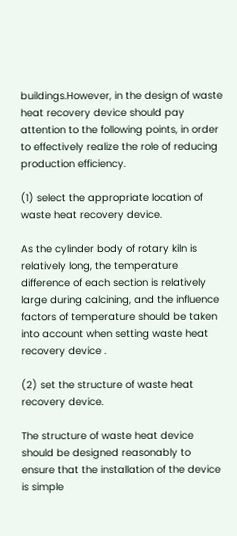buildings.However, in the design of waste heat recovery device should pay attention to the following points, in order to effectively realize the role of reducing production efficiency.

(1) select the appropriate location of waste heat recovery device.

As the cylinder body of rotary kiln is relatively long, the temperature difference of each section is relatively large during calcining, and the influence factors of temperature should be taken into account when setting waste heat recovery device .

(2) set the structure of waste heat recovery device.

The structure of waste heat device should be designed reasonably to ensure that the installation of the device is simple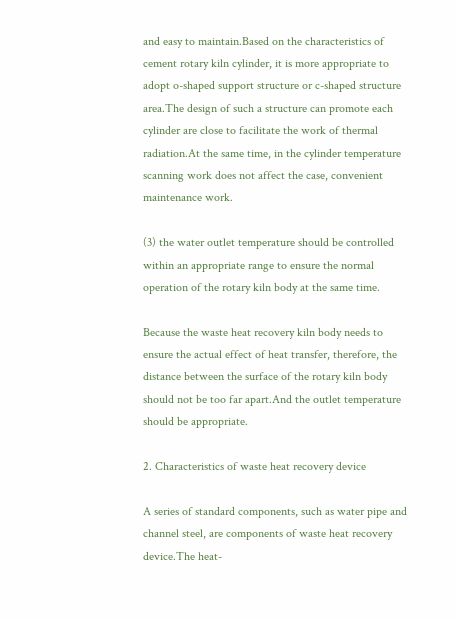and easy to maintain.Based on the characteristics of cement rotary kiln cylinder, it is more appropriate to adopt o-shaped support structure or c-shaped structure area.The design of such a structure can promote each cylinder are close to facilitate the work of thermal radiation.At the same time, in the cylinder temperature scanning work does not affect the case, convenient maintenance work.

(3) the water outlet temperature should be controlled within an appropriate range to ensure the normal operation of the rotary kiln body at the same time.

Because the waste heat recovery kiln body needs to ensure the actual effect of heat transfer, therefore, the distance between the surface of the rotary kiln body should not be too far apart.And the outlet temperature should be appropriate.

2. Characteristics of waste heat recovery device

A series of standard components, such as water pipe and channel steel, are components of waste heat recovery device.The heat-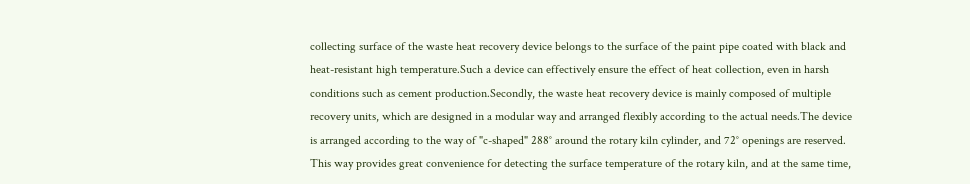collecting surface of the waste heat recovery device belongs to the surface of the paint pipe coated with black and heat-resistant high temperature.Such a device can effectively ensure the effect of heat collection, even in harsh conditions such as cement production.Secondly, the waste heat recovery device is mainly composed of multiple recovery units, which are designed in a modular way and arranged flexibly according to the actual needs.The device is arranged according to the way of "c-shaped" 288° around the rotary kiln cylinder, and 72° openings are reserved. This way provides great convenience for detecting the surface temperature of the rotary kiln, and at the same time,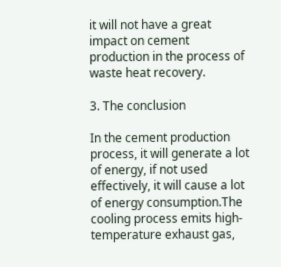it will not have a great impact on cement production in the process of waste heat recovery.

3. The conclusion

In the cement production process, it will generate a lot of energy, if not used effectively, it will cause a lot of energy consumption.The cooling process emits high-temperature exhaust gas,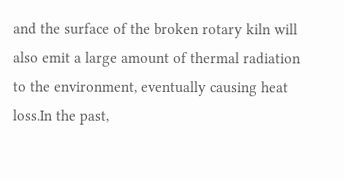and the surface of the broken rotary kiln will also emit a large amount of thermal radiation to the environment, eventually causing heat loss.In the past,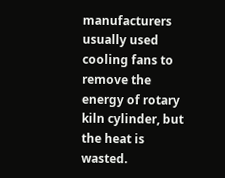manufacturers usually used cooling fans to remove the energy of rotary kiln cylinder, but the heat is wasted.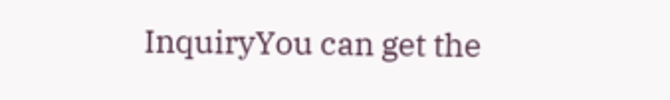InquiryYou can get the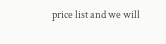price list and we will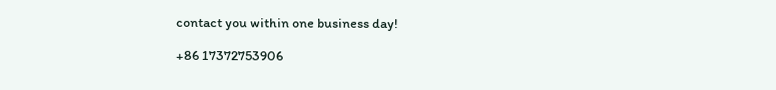contact you within one business day!

+86 17372753906